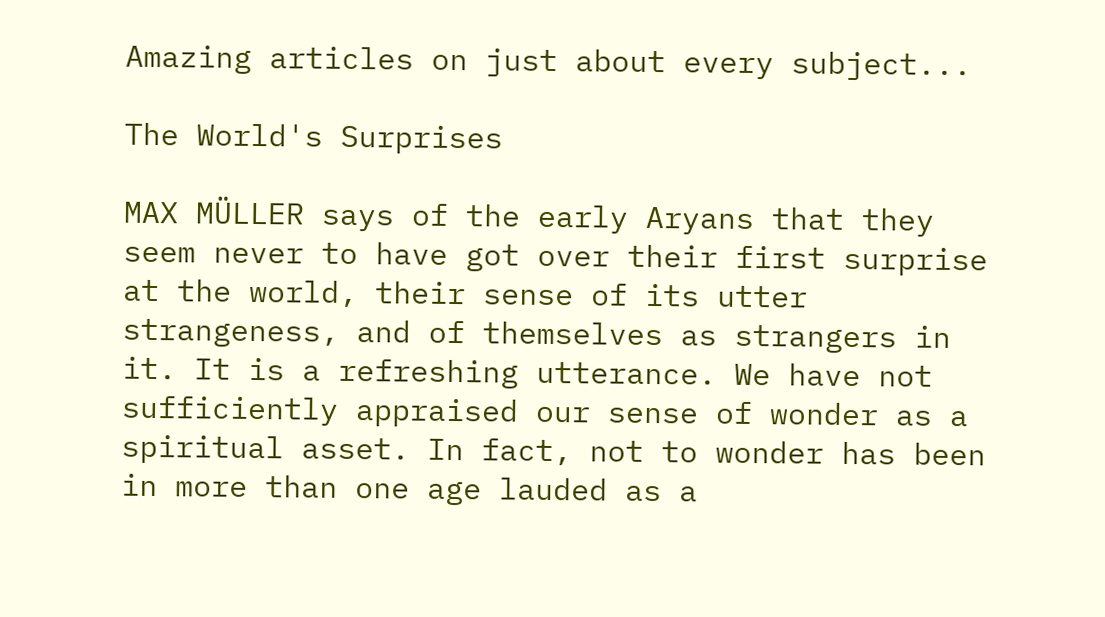Amazing articles on just about every subject...

The World's Surprises

MAX MÜLLER says of the early Aryans that they seem never to have got over their first surprise at the world, their sense of its utter strangeness, and of themselves as strangers in it. It is a refreshing utterance. We have not sufficiently appraised our sense of wonder as a spiritual asset. In fact, not to wonder has been in more than one age lauded as a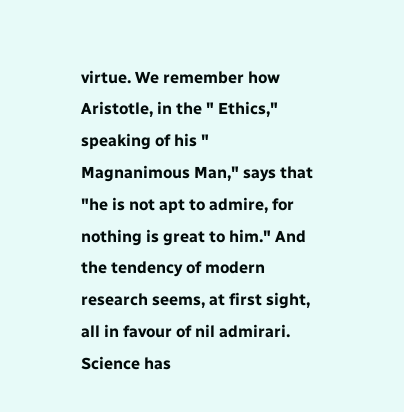virtue. We remember how Aristotle, in the " Ethics," speaking of his " Magnanimous Man," says that "he is not apt to admire, for nothing is great to him." And the tendency of modern research seems, at first sight, all in favour of nil admirari. Science has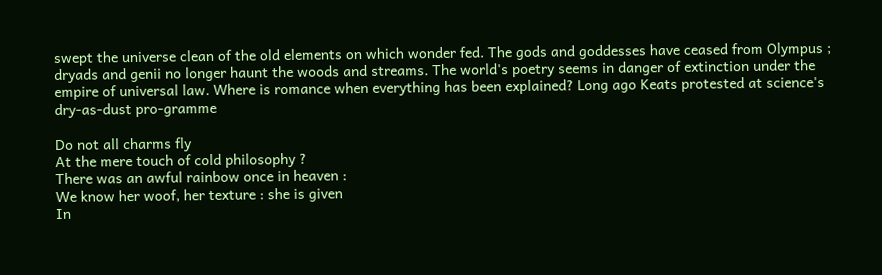swept the universe clean of the old elements on which wonder fed. The gods and goddesses have ceased from Olympus ; dryads and genii no longer haunt the woods and streams. The world's poetry seems in danger of extinction under the empire of universal law. Where is romance when everything has been explained? Long ago Keats protested at science's dry-as-dust pro-gramme

Do not all charms fly
At the mere touch of cold philosophy ?
There was an awful rainbow once in heaven :
We know her woof, her texture : she is given
In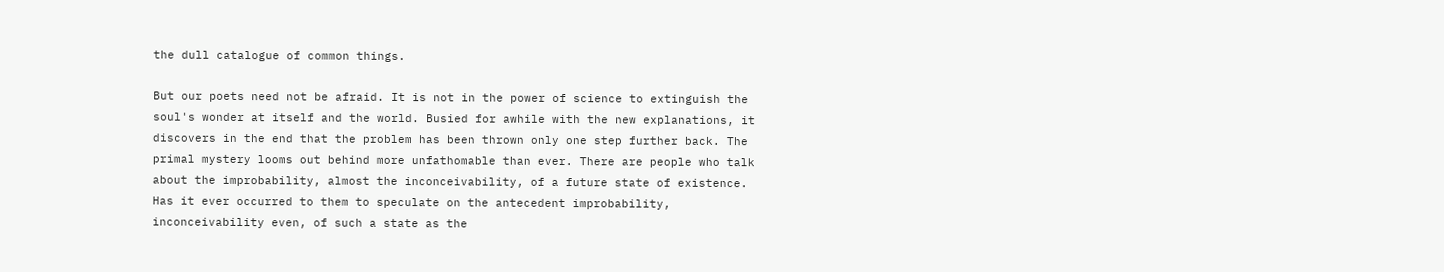the dull catalogue of common things.

But our poets need not be afraid. It is not in the power of science to extinguish the soul's wonder at itself and the world. Busied for awhile with the new explanations, it discovers in the end that the problem has been thrown only one step further back. The primal mystery looms out behind more unfathomable than ever. There are people who talk about the improbability, almost the inconceivability, of a future state of existence. Has it ever occurred to them to speculate on the antecedent improbability, inconceivability even, of such a state as the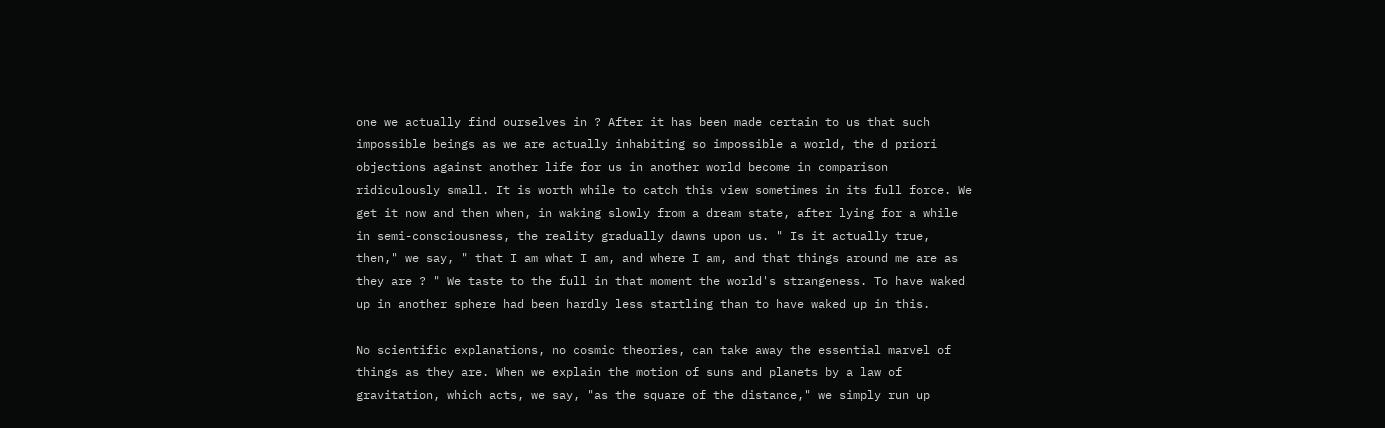one we actually find ourselves in ? After it has been made certain to us that such impossible beings as we are actually inhabiting so impossible a world, the d priori objections against another life for us in another world become in comparison ridiculously small. It is worth while to catch this view sometimes in its full force. We get it now and then when, in waking slowly from a dream state, after lying for a while in semi-consciousness, the reality gradually dawns upon us. " Is it actually true, then," we say, " that I am what I am, and where I am, and that things around me are as they are ? " We taste to the full in that moment the world's strangeness. To have waked up in another sphere had been hardly less startling than to have waked up in this.

No scientific explanations, no cosmic theories, can take away the essential marvel of things as they are. When we explain the motion of suns and planets by a law of gravitation, which acts, we say, "as the square of the distance," we simply run up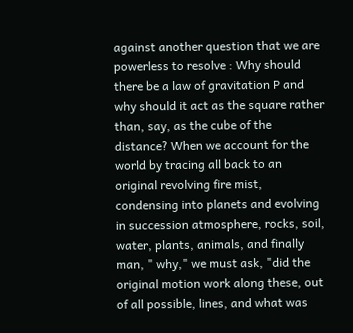against another question that we are powerless to resolve : Why should there be a law of gravitation P and why should it act as the square rather than, say, as the cube of the distance? When we account for the world by tracing all back to an original revolving fire mist, condensing into planets and evolving in succession atmosphere, rocks, soil, water, plants, animals, and finally man, " why," we must ask, "did the original motion work along these, out of all possible, lines, and what was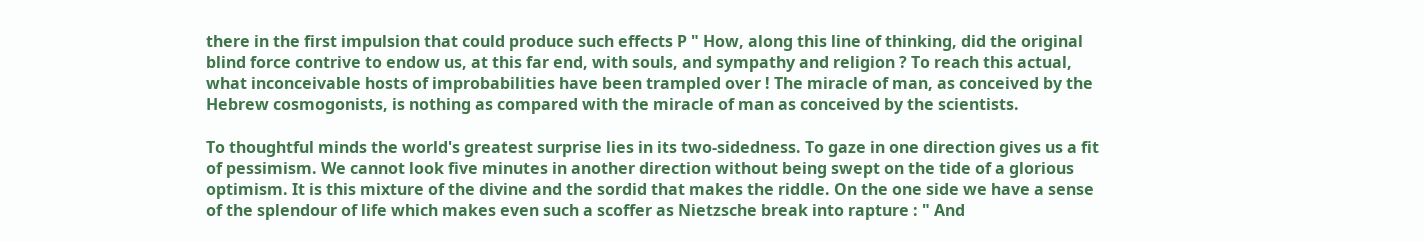there in the first impulsion that could produce such effects P " How, along this line of thinking, did the original blind force contrive to endow us, at this far end, with souls, and sympathy and religion ? To reach this actual, what inconceivable hosts of improbabilities have been trampled over ! The miracle of man, as conceived by the Hebrew cosmogonists, is nothing as compared with the miracle of man as conceived by the scientists.

To thoughtful minds the world's greatest surprise lies in its two-sidedness. To gaze in one direction gives us a fit of pessimism. We cannot look five minutes in another direction without being swept on the tide of a glorious optimism. It is this mixture of the divine and the sordid that makes the riddle. On the one side we have a sense of the splendour of life which makes even such a scoffer as Nietzsche break into rapture : " And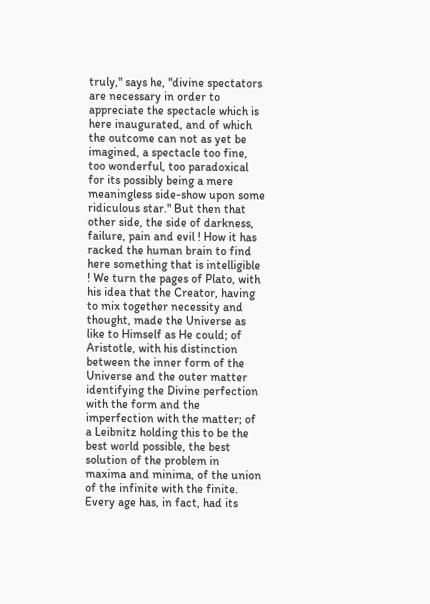truly," says he, "divine spectators are necessary in order to appreciate the spectacle which is here inaugurated, and of which the outcome can not as yet be imagined, a spectacle too fine, too wonderful, too paradoxical for its possibly being a mere meaningless side-show upon some ridiculous star." But then that other side, the side of darkness, failure, pain and evil ! How it has racked the human brain to find here something that is intelligible ! We turn the pages of Plato, with his idea that the Creator, having to mix together necessity and thought, made the Universe as like to Himself as He could; of Aristotle, with his distinction between the inner form of the Universe and the outer matter identifying the Divine perfection with the form and the imperfection with the matter; of a Leibnitz holding this to be the best world possible, the best solution of the problem in maxima and minima, of the union of the infinite with the finite. Every age has, in fact, had its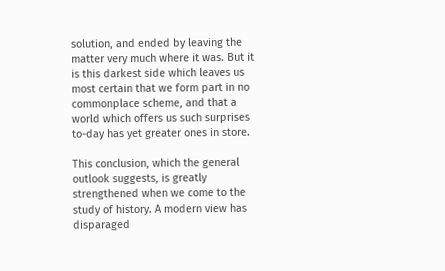solution, and ended by leaving the matter very much where it was. But it is this darkest side which leaves us most certain that we form part in no commonplace scheme, and that a world which offers us such surprises to-day has yet greater ones in store.

This conclusion, which the general outlook suggests, is greatly strengthened when we come to the study of history. A modern view has disparaged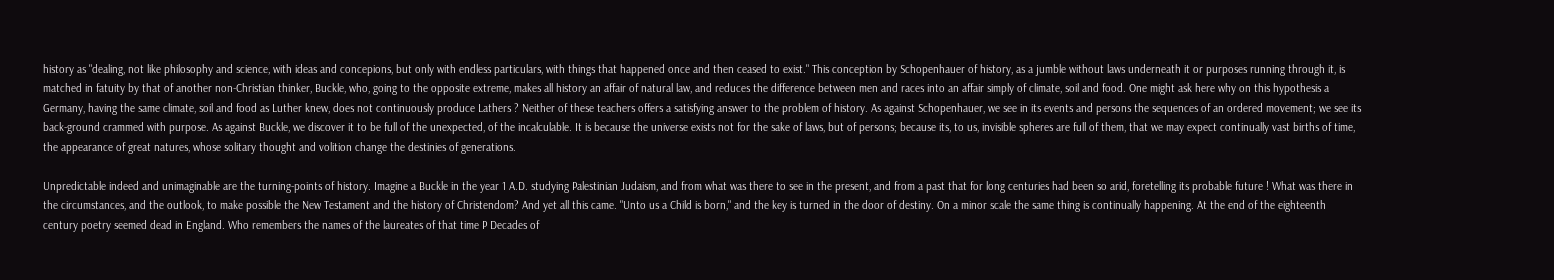history as "dealing, not like philosophy and science, with ideas and concepions, but only with endless particulars, with things that happened once and then ceased to exist." This conception by Schopenhauer of history, as a jumble without laws underneath it or purposes running through it, is matched in fatuity by that of another non-Christian thinker, Buckle, who, going to the opposite extreme, makes all history an affair of natural law, and reduces the difference between men and races into an affair simply of climate, soil and food. One might ask here why on this hypothesis a Germany, having the same climate, soil and food as Luther knew, does not continuously produce Lathers ? Neither of these teachers offers a satisfying answer to the problem of history. As against Schopenhauer, we see in its events and persons the sequences of an ordered movement; we see its back-ground crammed with purpose. As against Buckle, we discover it to be full of the unexpected, of the incalculable. It is because the universe exists not for the sake of laws, but of persons; because its, to us, invisible spheres are full of them, that we may expect continually vast births of time, the appearance of great natures, whose solitary thought and volition change the destinies of generations.

Unpredictable indeed and unimaginable are the turning-points of history. Imagine a Buckle in the year 1 A.D. studying Palestinian Judaism, and from what was there to see in the present, and from a past that for long centuries had been so arid, foretelling its probable future ! What was there in the circumstances, and the outlook, to make possible the New Testament and the history of Christendom? And yet all this came. "Unto us a Child is born," and the key is turned in the door of destiny. On a minor scale the same thing is continually happening. At the end of the eighteenth century poetry seemed dead in England. Who remembers the names of the laureates of that time P Decades of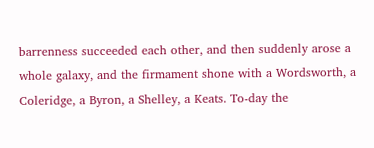barrenness succeeded each other, and then suddenly arose a whole galaxy, and the firmament shone with a Wordsworth, a Coleridge, a Byron, a Shelley, a Keats. To-day the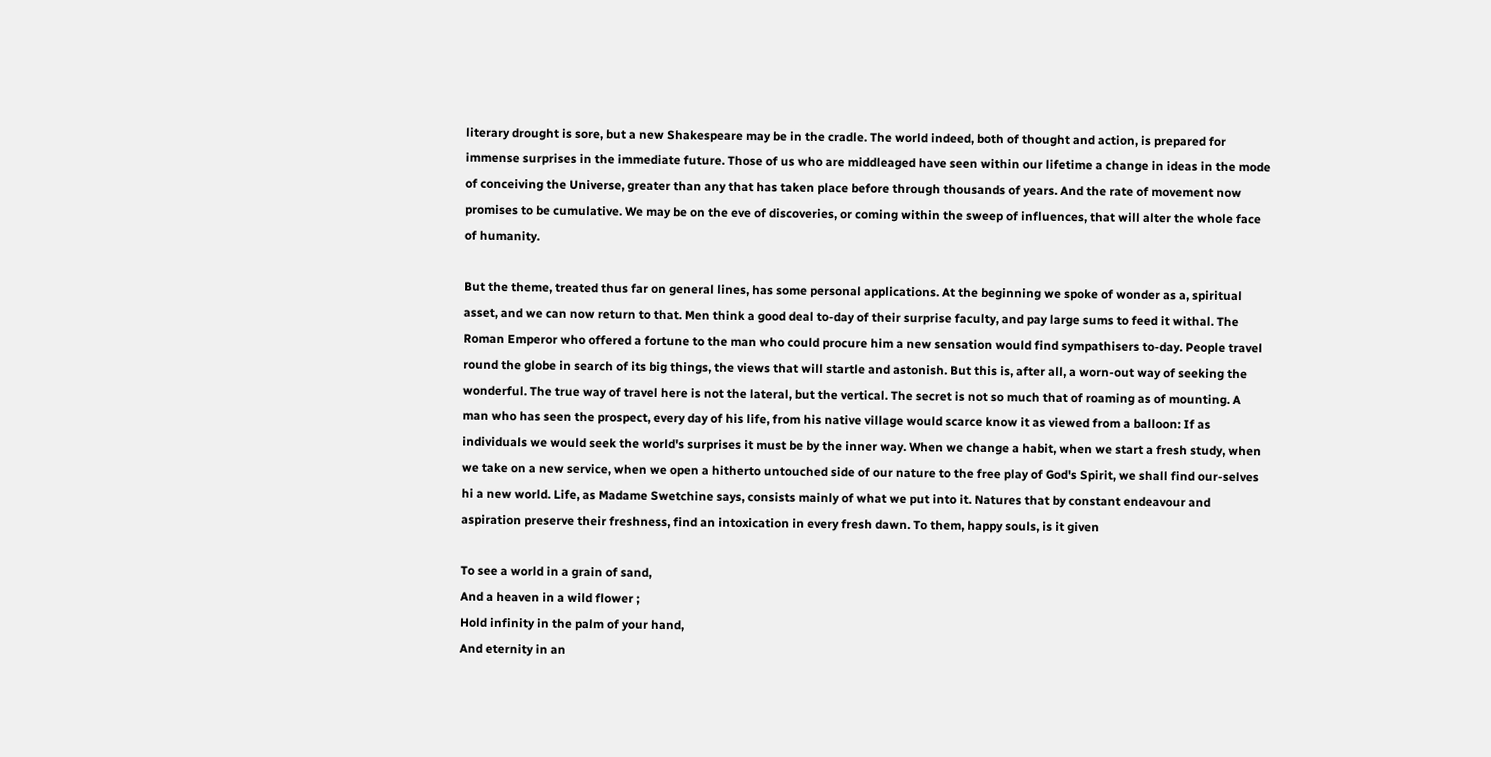literary drought is sore, but a new Shakespeare may be in the cradle. The world indeed, both of thought and action, is prepared for immense surprises in the immediate future. Those of us who are middleaged have seen within our lifetime a change in ideas in the mode of conceiving the Universe, greater than any that has taken place before through thousands of years. And the rate of movement now promises to be cumulative. We may be on the eve of discoveries, or coming within the sweep of influences, that will alter the whole face of humanity.

But the theme, treated thus far on general lines, has some personal applications. At the beginning we spoke of wonder as a, spiritual asset, and we can now return to that. Men think a good deal to-day of their surprise faculty, and pay large sums to feed it withal. The Roman Emperor who offered a fortune to the man who could procure him a new sensation would find sympathisers to-day. People travel round the globe in search of its big things, the views that will startle and astonish. But this is, after all, a worn-out way of seeking the wonderful. The true way of travel here is not the lateral, but the vertical. The secret is not so much that of roaming as of mounting. A man who has seen the prospect, every day of his life, from his native village would scarce know it as viewed from a balloon: If as individuals we would seek the world's surprises it must be by the inner way. When we change a habit, when we start a fresh study, when we take on a new service, when we open a hitherto untouched side of our nature to the free play of God's Spirit, we shall find our-selves hi a new world. Life, as Madame Swetchine says, consists mainly of what we put into it. Natures that by constant endeavour and aspiration preserve their freshness, find an intoxication in every fresh dawn. To them, happy souls, is it given

To see a world in a grain of sand,
And a heaven in a wild flower ;
Hold infinity in the palm of your hand,
And eternity in an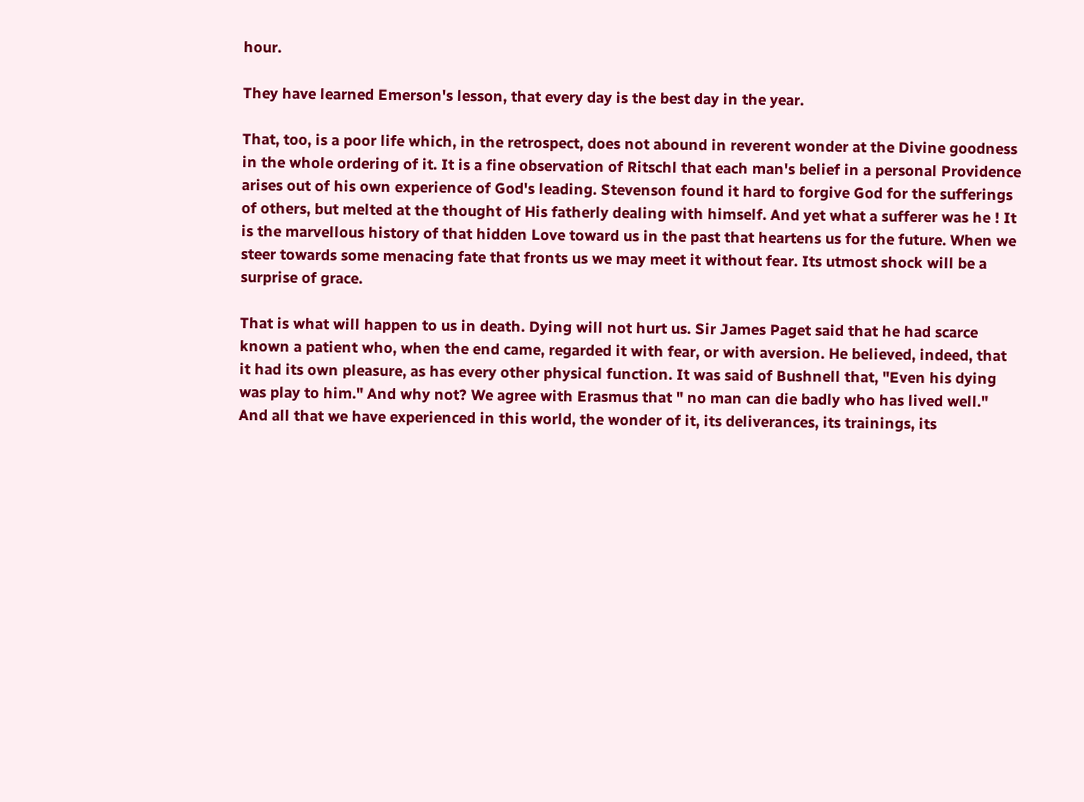hour.

They have learned Emerson's lesson, that every day is the best day in the year.

That, too, is a poor life which, in the retrospect, does not abound in reverent wonder at the Divine goodness in the whole ordering of it. It is a fine observation of Ritschl that each man's belief in a personal Providence arises out of his own experience of God's leading. Stevenson found it hard to forgive God for the sufferings of others, but melted at the thought of His fatherly dealing with himself. And yet what a sufferer was he ! It is the marvellous history of that hidden Love toward us in the past that heartens us for the future. When we steer towards some menacing fate that fronts us we may meet it without fear. Its utmost shock will be a surprise of grace.

That is what will happen to us in death. Dying will not hurt us. Sir James Paget said that he had scarce known a patient who, when the end came, regarded it with fear, or with aversion. He believed, indeed, that it had its own pleasure, as has every other physical function. It was said of Bushnell that, "Even his dying was play to him." And why not? We agree with Erasmus that " no man can die badly who has lived well." And all that we have experienced in this world, the wonder of it, its deliverances, its trainings, its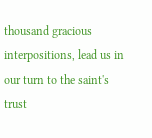thousand gracious interpositions, lead us in our turn to the saint's trust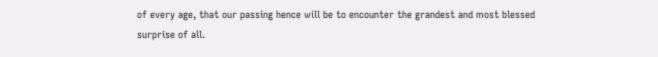of every age, that our passing hence will be to encounter the grandest and most blessed surprise of all.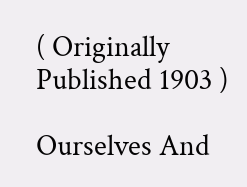( Originally Published 1903 )

Ourselves And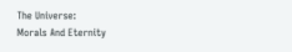The Universe:
Morals And Eternity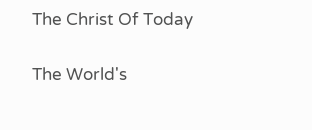The Christ Of Today

The World's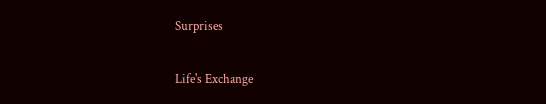Surprises

Life's Exchange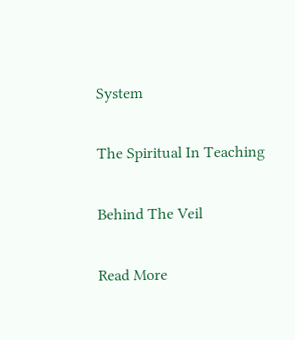System

The Spiritual In Teaching

Behind The Veil

Read More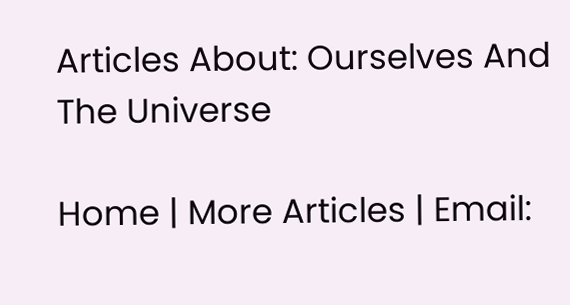Articles About: Ourselves And The Universe

Home | More Articles | Email: